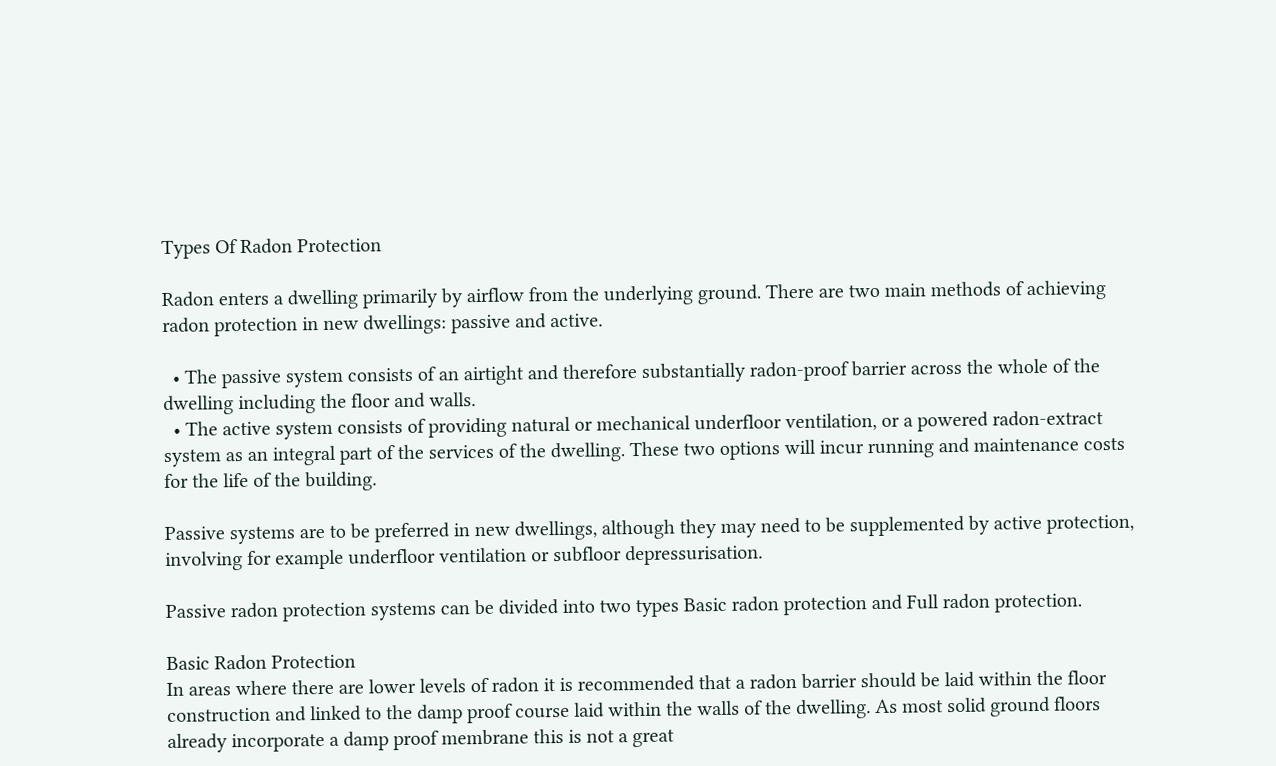Types Of Radon Protection

Radon enters a dwelling primarily by airflow from the underlying ground. There are two main methods of achieving radon protection in new dwellings: passive and active.

  • The passive system consists of an airtight and therefore substantially radon-proof barrier across the whole of the dwelling including the floor and walls.
  • The active system consists of providing natural or mechanical underfloor ventilation, or a powered radon-extract system as an integral part of the services of the dwelling. These two options will incur running and maintenance costs for the life of the building.

Passive systems are to be preferred in new dwellings, although they may need to be supplemented by active protection, involving for example underfloor ventilation or subfloor depressurisation.

Passive radon protection systems can be divided into two types Basic radon protection and Full radon protection.

Basic Radon Protection
In areas where there are lower levels of radon it is recommended that a radon barrier should be laid within the floor construction and linked to the damp proof course laid within the walls of the dwelling. As most solid ground floors already incorporate a damp proof membrane this is not a great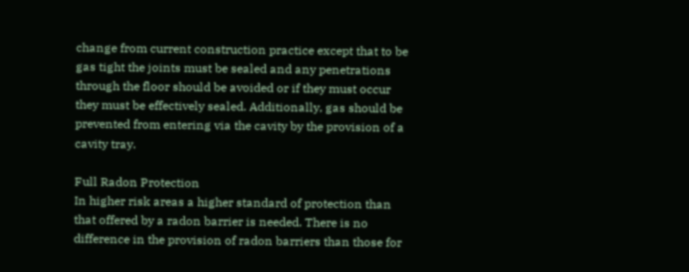change from current construction practice except that to be gas tight the joints must be sealed and any penetrations through the floor should be avoided or if they must occur they must be effectively sealed. Additionally, gas should be prevented from entering via the cavity by the provision of a cavity tray.

Full Radon Protection
In higher risk areas a higher standard of protection than that offered by a radon barrier is needed. There is no difference in the provision of radon barriers than those for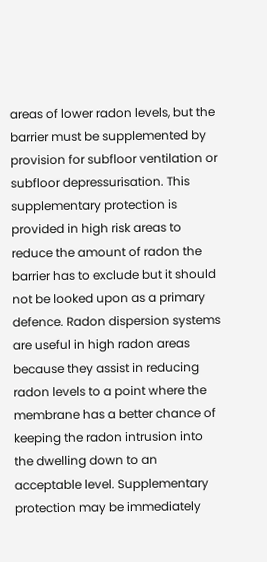areas of lower radon levels, but the barrier must be supplemented by provision for subfloor ventilation or subfloor depressurisation. This supplementary protection is provided in high risk areas to reduce the amount of radon the barrier has to exclude but it should not be looked upon as a primary defence. Radon dispersion systems are useful in high radon areas because they assist in reducing radon levels to a point where the membrane has a better chance of keeping the radon intrusion into the dwelling down to an acceptable level. Supplementary protection may be immediately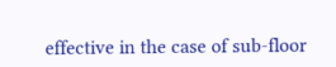effective in the case of sub-floor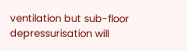ventilation but sub-floor depressurisation will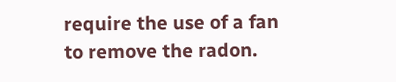require the use of a fan to remove the radon.